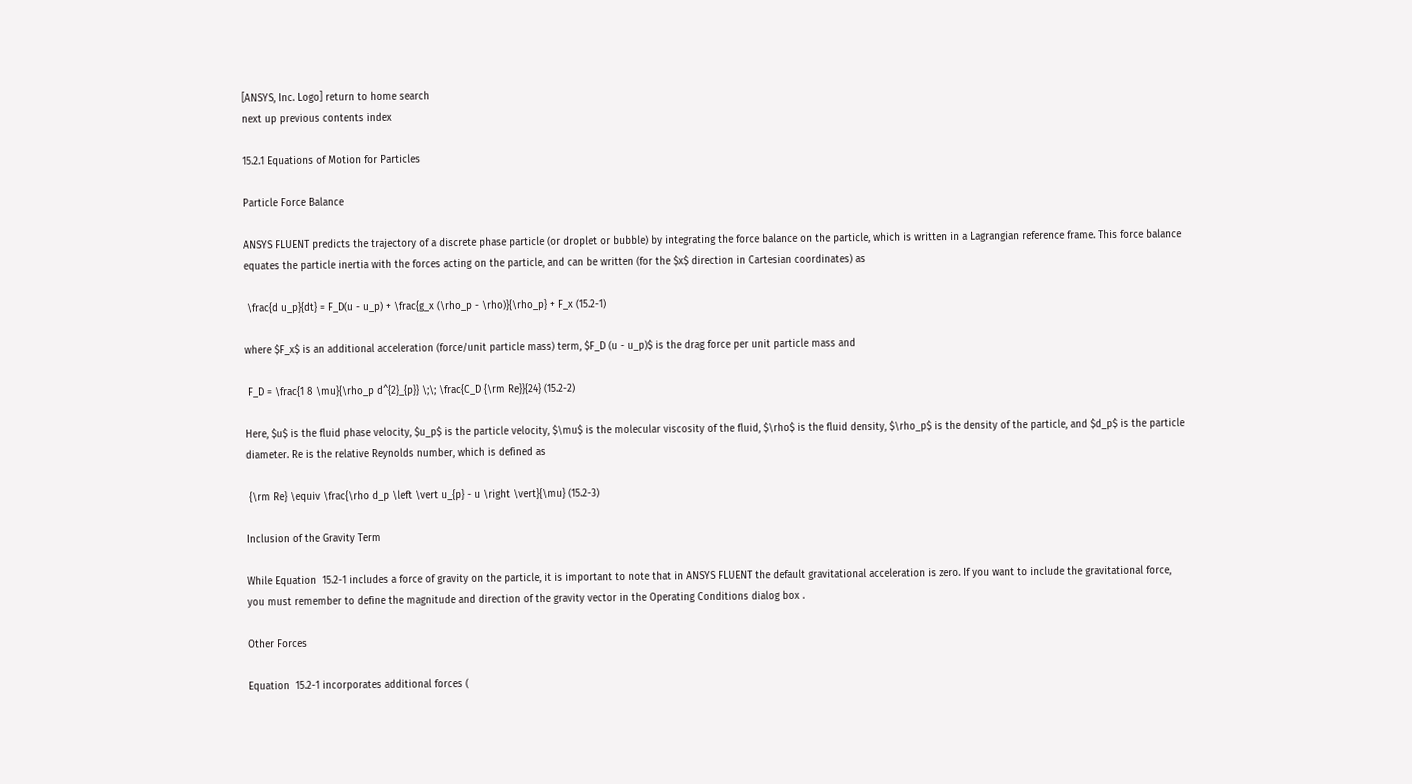[ANSYS, Inc. Logo] return to home search
next up previous contents index

15.2.1 Equations of Motion for Particles

Particle Force Balance

ANSYS FLUENT predicts the trajectory of a discrete phase particle (or droplet or bubble) by integrating the force balance on the particle, which is written in a Lagrangian reference frame. This force balance equates the particle inertia with the forces acting on the particle, and can be written (for the $x$ direction in Cartesian coordinates) as

 \frac{d u_p}{dt} = F_D(u - u_p) + \frac{g_x (\rho_p - \rho)}{\rho_p} + F_x (15.2-1)

where $F_x$ is an additional acceleration (force/unit particle mass) term, $F_D (u - u_p)$ is the drag force per unit particle mass and

 F_D = \frac{1 8 \mu}{\rho_p d^{2}_{p}} \;\; \frac{C_D {\rm Re}}{24} (15.2-2)

Here, $u$ is the fluid phase velocity, $u_p$ is the particle velocity, $\mu$ is the molecular viscosity of the fluid, $\rho$ is the fluid density, $\rho_p$ is the density of the particle, and $d_p$ is the particle diameter. Re is the relative Reynolds number, which is defined as

 {\rm Re} \equiv \frac{\rho d_p \left \vert u_{p} - u \right \vert}{\mu} (15.2-3)

Inclusion of the Gravity Term

While Equation  15.2-1 includes a force of gravity on the particle, it is important to note that in ANSYS FLUENT the default gravitational acceleration is zero. If you want to include the gravitational force, you must remember to define the magnitude and direction of the gravity vector in the Operating Conditions dialog box .

Other Forces

Equation  15.2-1 incorporates additional forces (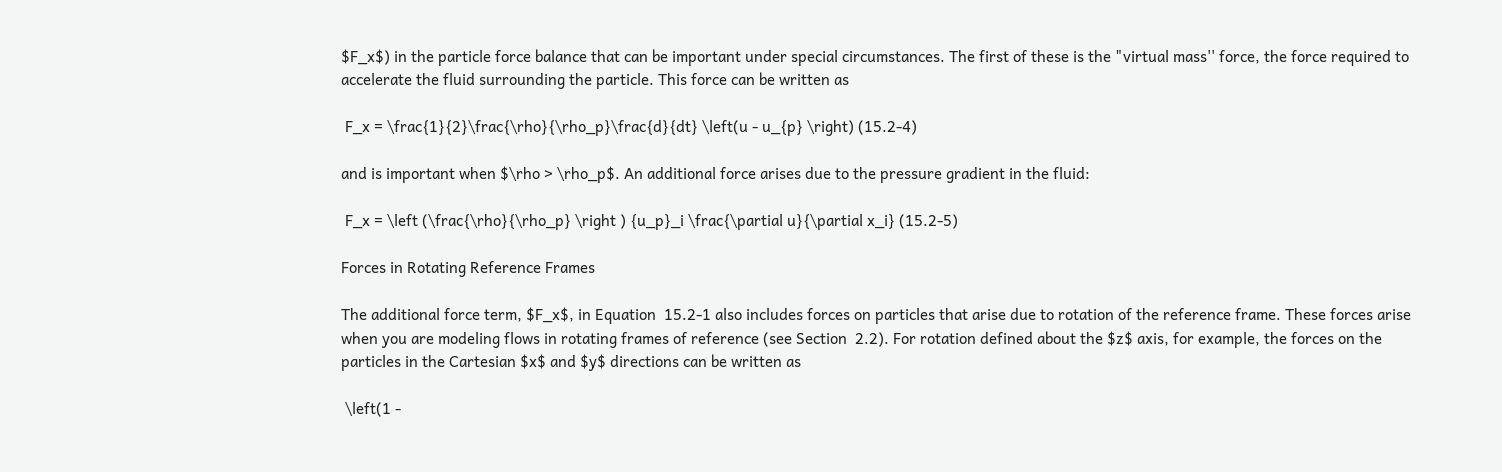$F_x$) in the particle force balance that can be important under special circumstances. The first of these is the "virtual mass'' force, the force required to accelerate the fluid surrounding the particle. This force can be written as

 F_x = \frac{1}{2}\frac{\rho}{\rho_p}\frac{d}{dt} \left(u - u_{p} \right) (15.2-4)

and is important when $\rho > \rho_p$. An additional force arises due to the pressure gradient in the fluid:

 F_x = \left (\frac{\rho}{\rho_p} \right ) {u_p}_i \frac{\partial u}{\partial x_i} (15.2-5)

Forces in Rotating Reference Frames

The additional force term, $F_x$, in Equation  15.2-1 also includes forces on particles that arise due to rotation of the reference frame. These forces arise when you are modeling flows in rotating frames of reference (see Section  2.2). For rotation defined about the $z$ axis, for example, the forces on the particles in the Cartesian $x$ and $y$ directions can be written as

 \left(1 -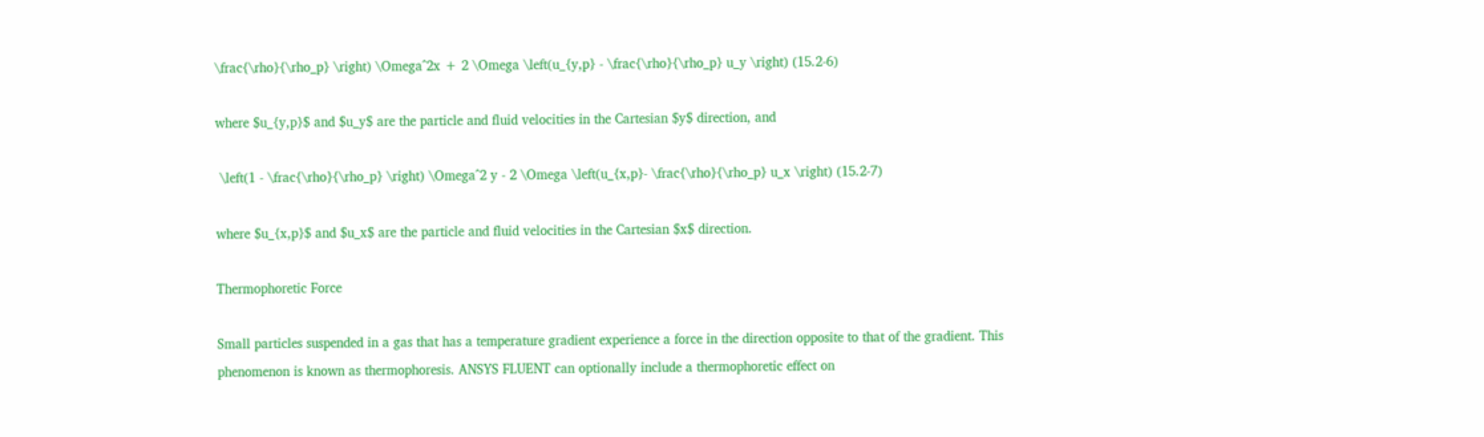\frac{\rho}{\rho_p} \right) \Omega^2x + 2 \Omega \left(u_{y,p} - \frac{\rho}{\rho_p} u_y \right) (15.2-6)

where $u_{y,p}$ and $u_y$ are the particle and fluid velocities in the Cartesian $y$ direction, and

 \left(1 - \frac{\rho}{\rho_p} \right) \Omega^2 y - 2 \Omega \left(u_{x,p}- \frac{\rho}{\rho_p} u_x \right) (15.2-7)

where $u_{x,p}$ and $u_x$ are the particle and fluid velocities in the Cartesian $x$ direction.

Thermophoretic Force

Small particles suspended in a gas that has a temperature gradient experience a force in the direction opposite to that of the gradient. This phenomenon is known as thermophoresis. ANSYS FLUENT can optionally include a thermophoretic effect on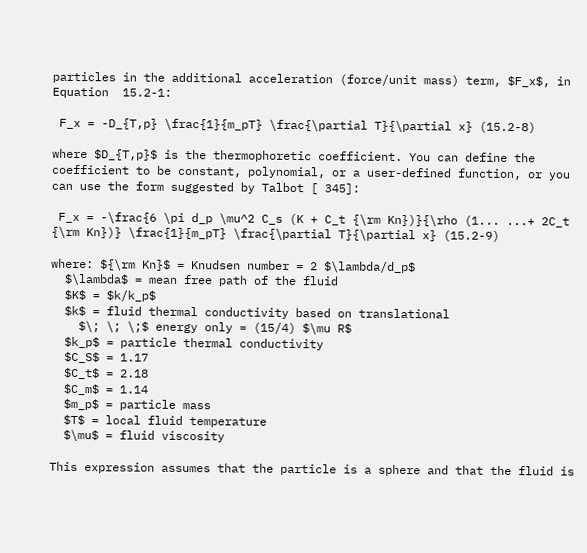particles in the additional acceleration (force/unit mass) term, $F_x$, in Equation  15.2-1:

 F_x = -D_{T,p} \frac{1}{m_pT} \frac{\partial T}{\partial x} (15.2-8)

where $D_{T,p}$ is the thermophoretic coefficient. You can define the coefficient to be constant, polynomial, or a user-defined function, or you can use the form suggested by Talbot [ 345]:

 F_x = -\frac{6 \pi d_p \mu^2 C_s (K + C_t {\rm Kn})}{\rho (1... ...+ 2C_t {\rm Kn})} \frac{1}{m_pT} \frac{\partial T}{\partial x} (15.2-9)

where: ${\rm Kn}$ = Knudsen number = 2 $\lambda/d_p$
  $\lambda$ = mean free path of the fluid
  $K$ = $k/k_p$
  $k$ = fluid thermal conductivity based on translational
    $\; \; \;$ energy only = (15/4) $\mu R$
  $k_p$ = particle thermal conductivity
  $C_S$ = 1.17
  $C_t$ = 2.18
  $C_m$ = 1.14
  $m_p$ = particle mass
  $T$ = local fluid temperature
  $\mu$ = fluid viscosity

This expression assumes that the particle is a sphere and that the fluid is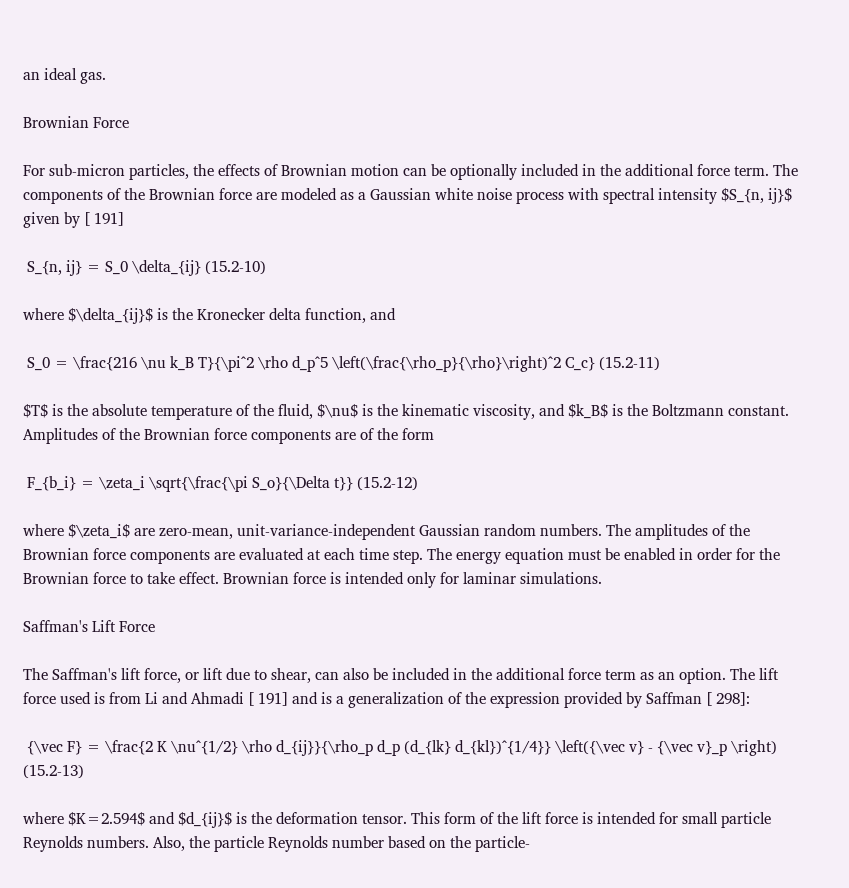an ideal gas.

Brownian Force

For sub-micron particles, the effects of Brownian motion can be optionally included in the additional force term. The components of the Brownian force are modeled as a Gaussian white noise process with spectral intensity $S_{n, ij}$ given by [ 191]

 S_{n, ij} = S_0 \delta_{ij} (15.2-10)

where $\delta_{ij}$ is the Kronecker delta function, and

 S_0 = \frac{216 \nu k_B T}{\pi^2 \rho d_p^5 \left(\frac{\rho_p}{\rho}\right)^2 C_c} (15.2-11)

$T$ is the absolute temperature of the fluid, $\nu$ is the kinematic viscosity, and $k_B$ is the Boltzmann constant. Amplitudes of the Brownian force components are of the form

 F_{b_i} = \zeta_i \sqrt{\frac{\pi S_o}{\Delta t}} (15.2-12)

where $\zeta_i$ are zero-mean, unit-variance-independent Gaussian random numbers. The amplitudes of the Brownian force components are evaluated at each time step. The energy equation must be enabled in order for the Brownian force to take effect. Brownian force is intended only for laminar simulations.

Saffman's Lift Force

The Saffman's lift force, or lift due to shear, can also be included in the additional force term as an option. The lift force used is from Li and Ahmadi [ 191] and is a generalization of the expression provided by Saffman [ 298]:

 {\vec F} = \frac{2 K \nu^{1/2} \rho d_{ij}}{\rho_p d_p (d_{lk} d_{kl})^{1/4}} \left({\vec v} - {\vec v}_p \right) (15.2-13)

where $K=2.594$ and $d_{ij}$ is the deformation tensor. This form of the lift force is intended for small particle Reynolds numbers. Also, the particle Reynolds number based on the particle-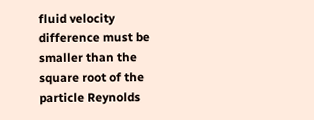fluid velocity difference must be smaller than the square root of the particle Reynolds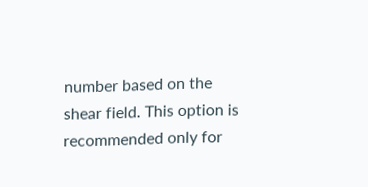number based on the shear field. This option is recommended only for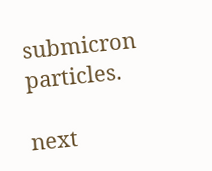submicron particles.

next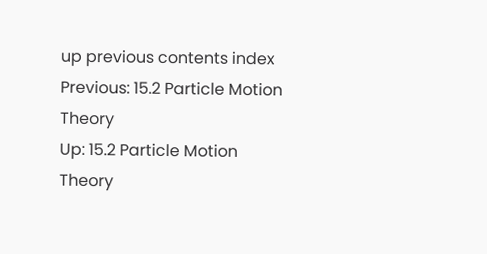up previous contents index Previous: 15.2 Particle Motion Theory
Up: 15.2 Particle Motion Theory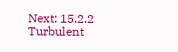Next: 15.2.2 Turbulent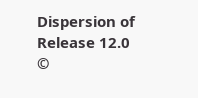Dispersion of
Release 12.0 ©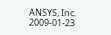ANSYS, Inc. 2009-01-23